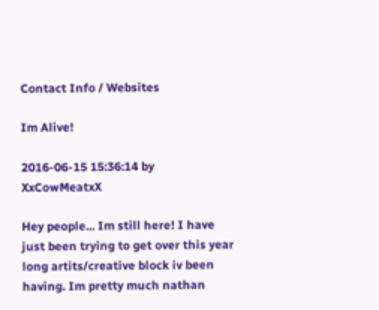Contact Info / Websites

Im Alive!

2016-06-15 15:36:14 by XxCowMeatxX

Hey people... Im still here! I have just been trying to get over this year long artits/creative block iv been having. Im pretty much nathan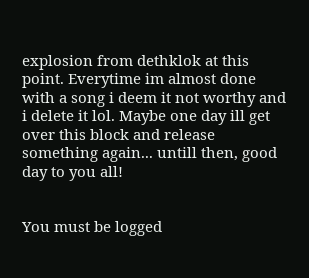explosion from dethklok at this point. Everytime im almost done with a song i deem it not worthy and i delete it lol. Maybe one day ill get over this block and release something again... untill then, good day to you all!


You must be logged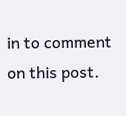in to comment on this post.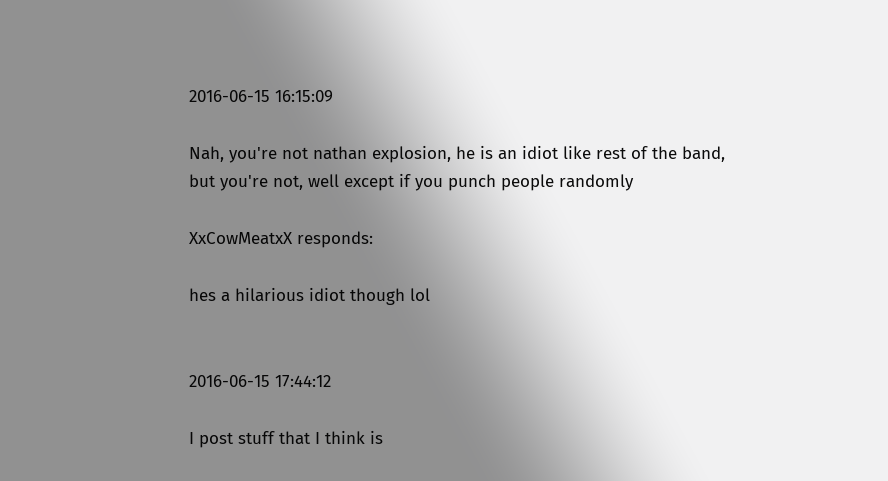2016-06-15 16:15:09

Nah, you're not nathan explosion, he is an idiot like rest of the band, but you're not, well except if you punch people randomly

XxCowMeatxX responds:

hes a hilarious idiot though lol


2016-06-15 17:44:12

I post stuff that I think is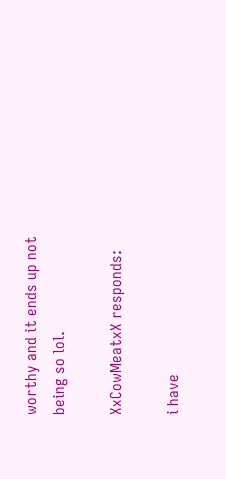worthy and it ends up not being so lol.

XxCowMeatxX responds:

i have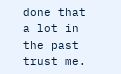done that a lot in the past trust me.